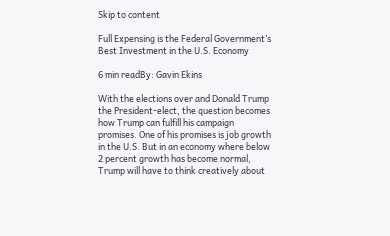Skip to content

Full Expensing is the Federal Government’s Best Investment in the U.S. Economy

6 min readBy: Gavin Ekins

With the elections over and Donald Trump the President-elect, the question becomes how Trump can fulfill his campaign promises. One of his promises is job growth in the U.S. But in an economy where below 2 percent growth has become normal, Trump will have to think creatively about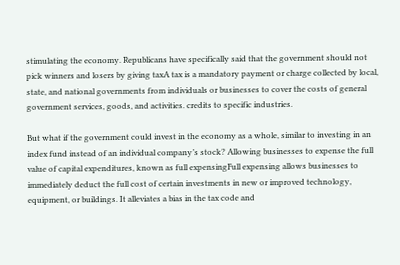stimulating the economy. Republicans have specifically said that the government should not pick winners and losers by giving taxA tax is a mandatory payment or charge collected by local, state, and national governments from individuals or businesses to cover the costs of general government services, goods, and activities. credits to specific industries.

But what if the government could invest in the economy as a whole, similar to investing in an index fund instead of an individual company’s stock? Allowing businesses to expense the full value of capital expenditures, known as full expensingFull expensing allows businesses to immediately deduct the full cost of certain investments in new or improved technology, equipment, or buildings. It alleviates a bias in the tax code and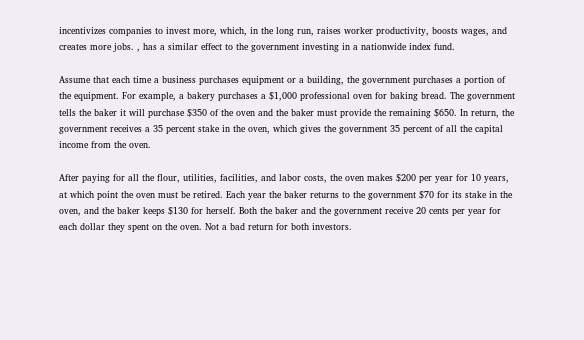incentivizes companies to invest more, which, in the long run, raises worker productivity, boosts wages, and creates more jobs. , has a similar effect to the government investing in a nationwide index fund.

Assume that each time a business purchases equipment or a building, the government purchases a portion of the equipment. For example, a bakery purchases a $1,000 professional oven for baking bread. The government tells the baker it will purchase $350 of the oven and the baker must provide the remaining $650. In return, the government receives a 35 percent stake in the oven, which gives the government 35 percent of all the capital income from the oven.

After paying for all the flour, utilities, facilities, and labor costs, the oven makes $200 per year for 10 years, at which point the oven must be retired. Each year the baker returns to the government $70 for its stake in the oven, and the baker keeps $130 for herself. Both the baker and the government receive 20 cents per year for each dollar they spent on the oven. Not a bad return for both investors.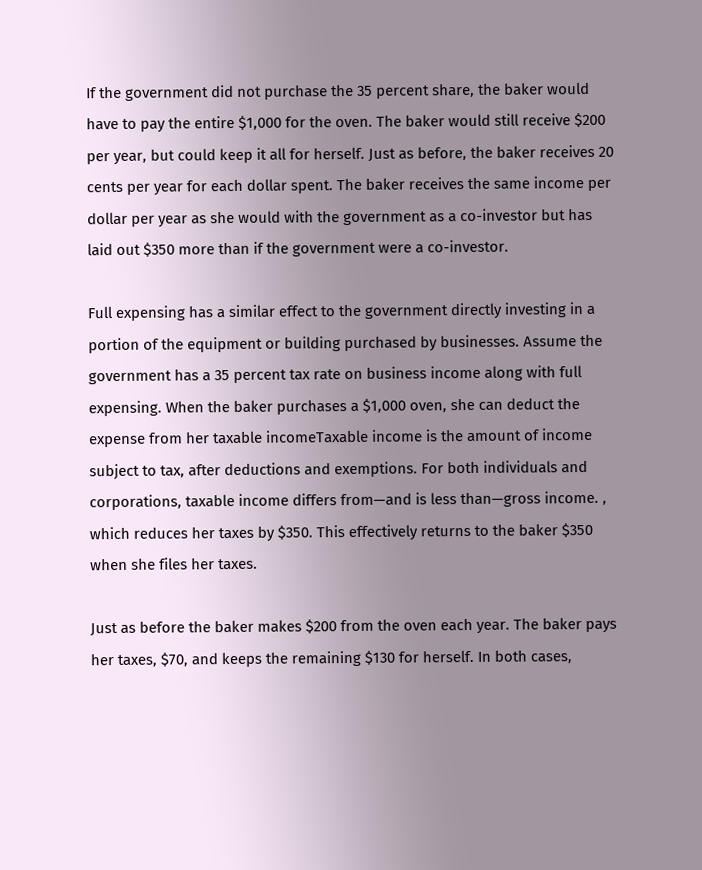If the government did not purchase the 35 percent share, the baker would have to pay the entire $1,000 for the oven. The baker would still receive $200 per year, but could keep it all for herself. Just as before, the baker receives 20 cents per year for each dollar spent. The baker receives the same income per dollar per year as she would with the government as a co-investor but has laid out $350 more than if the government were a co-investor.

Full expensing has a similar effect to the government directly investing in a portion of the equipment or building purchased by businesses. Assume the government has a 35 percent tax rate on business income along with full expensing. When the baker purchases a $1,000 oven, she can deduct the expense from her taxable incomeTaxable income is the amount of income subject to tax, after deductions and exemptions. For both individuals and corporations, taxable income differs from—and is less than—gross income. , which reduces her taxes by $350. This effectively returns to the baker $350 when she files her taxes.

Just as before the baker makes $200 from the oven each year. The baker pays her taxes, $70, and keeps the remaining $130 for herself. In both cases,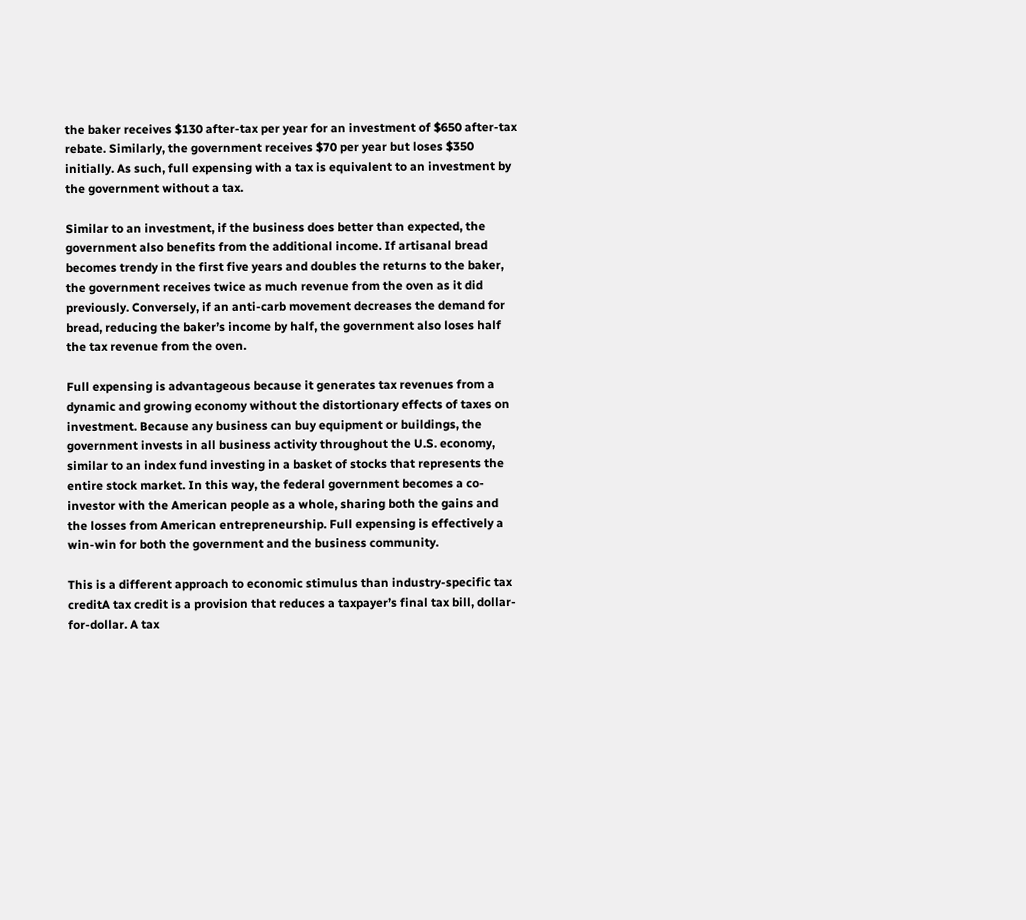the baker receives $130 after-tax per year for an investment of $650 after-tax rebate. Similarly, the government receives $70 per year but loses $350 initially. As such, full expensing with a tax is equivalent to an investment by the government without a tax.

Similar to an investment, if the business does better than expected, the government also benefits from the additional income. If artisanal bread becomes trendy in the first five years and doubles the returns to the baker, the government receives twice as much revenue from the oven as it did previously. Conversely, if an anti-carb movement decreases the demand for bread, reducing the baker’s income by half, the government also loses half the tax revenue from the oven.

Full expensing is advantageous because it generates tax revenues from a dynamic and growing economy without the distortionary effects of taxes on investment. Because any business can buy equipment or buildings, the government invests in all business activity throughout the U.S. economy, similar to an index fund investing in a basket of stocks that represents the entire stock market. In this way, the federal government becomes a co-investor with the American people as a whole, sharing both the gains and the losses from American entrepreneurship. Full expensing is effectively a win-win for both the government and the business community.

This is a different approach to economic stimulus than industry-specific tax creditA tax credit is a provision that reduces a taxpayer’s final tax bill, dollar-for-dollar. A tax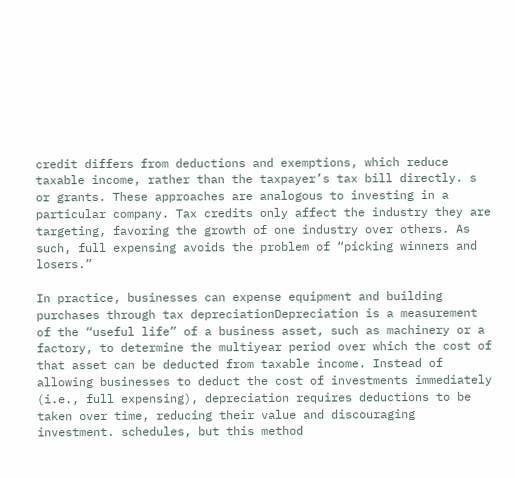credit differs from deductions and exemptions, which reduce taxable income, rather than the taxpayer’s tax bill directly. s or grants. These approaches are analogous to investing in a particular company. Tax credits only affect the industry they are targeting, favoring the growth of one industry over others. As such, full expensing avoids the problem of “picking winners and losers.”

In practice, businesses can expense equipment and building purchases through tax depreciationDepreciation is a measurement of the “useful life” of a business asset, such as machinery or a factory, to determine the multiyear period over which the cost of that asset can be deducted from taxable income. Instead of allowing businesses to deduct the cost of investments immediately (i.e., full expensing), depreciation requires deductions to be taken over time, reducing their value and discouraging investment. schedules, but this method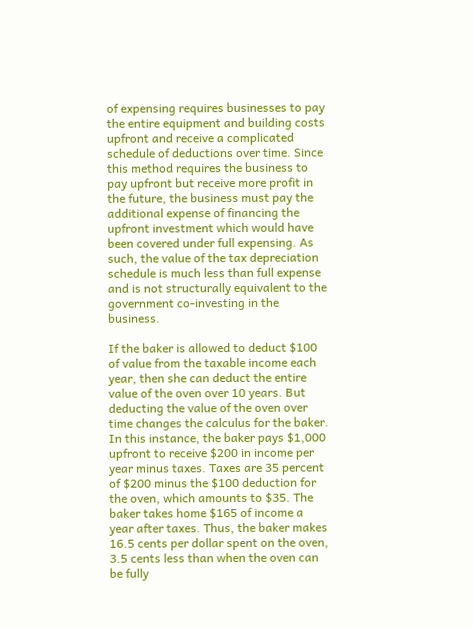of expensing requires businesses to pay the entire equipment and building costs upfront and receive a complicated schedule of deductions over time. Since this method requires the business to pay upfront but receive more profit in the future, the business must pay the additional expense of financing the upfront investment which would have been covered under full expensing. As such, the value of the tax depreciation schedule is much less than full expense and is not structurally equivalent to the government co-investing in the business.

If the baker is allowed to deduct $100 of value from the taxable income each year, then she can deduct the entire value of the oven over 10 years. But deducting the value of the oven over time changes the calculus for the baker. In this instance, the baker pays $1,000 upfront to receive $200 in income per year minus taxes. Taxes are 35 percent of $200 minus the $100 deduction for the oven, which amounts to $35. The baker takes home $165 of income a year after taxes. Thus, the baker makes 16.5 cents per dollar spent on the oven, 3.5 cents less than when the oven can be fully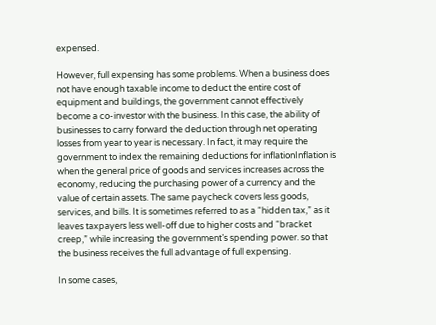expensed.

However, full expensing has some problems. When a business does not have enough taxable income to deduct the entire cost of equipment and buildings, the government cannot effectively become a co-investor with the business. In this case, the ability of businesses to carry forward the deduction through net operating losses from year to year is necessary. In fact, it may require the government to index the remaining deductions for inflationInflation is when the general price of goods and services increases across the economy, reducing the purchasing power of a currency and the value of certain assets. The same paycheck covers less goods, services, and bills. It is sometimes referred to as a “hidden tax,” as it leaves taxpayers less well-off due to higher costs and “bracket creep,” while increasing the government’s spending power. so that the business receives the full advantage of full expensing.

In some cases,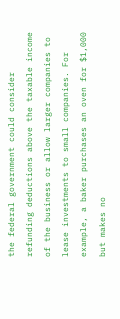the federal government could consider refunding deductions above the taxable income of the business or allow larger companies to lease investments to small companies. For example, a baker purchases an oven for $1,000 but makes no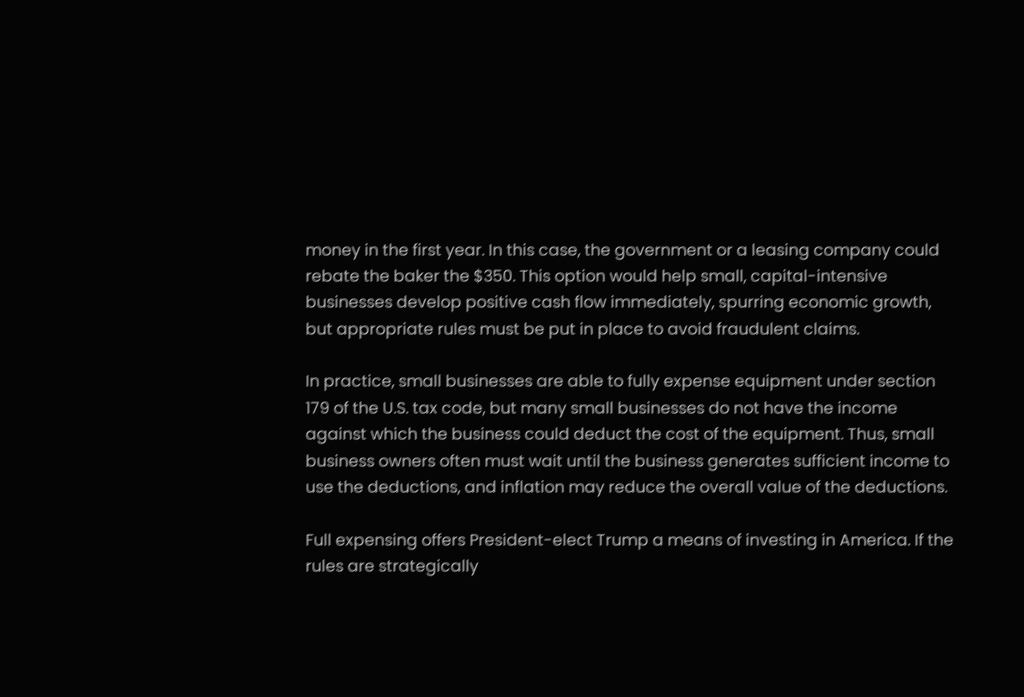money in the first year. In this case, the government or a leasing company could rebate the baker the $350. This option would help small, capital-intensive businesses develop positive cash flow immediately, spurring economic growth, but appropriate rules must be put in place to avoid fraudulent claims.

In practice, small businesses are able to fully expense equipment under section 179 of the U.S. tax code, but many small businesses do not have the income against which the business could deduct the cost of the equipment. Thus, small business owners often must wait until the business generates sufficient income to use the deductions, and inflation may reduce the overall value of the deductions.

Full expensing offers President-elect Trump a means of investing in America. If the rules are strategically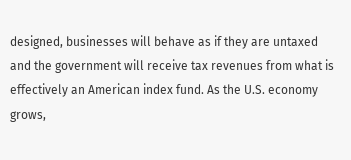designed, businesses will behave as if they are untaxed and the government will receive tax revenues from what is effectively an American index fund. As the U.S. economy grows,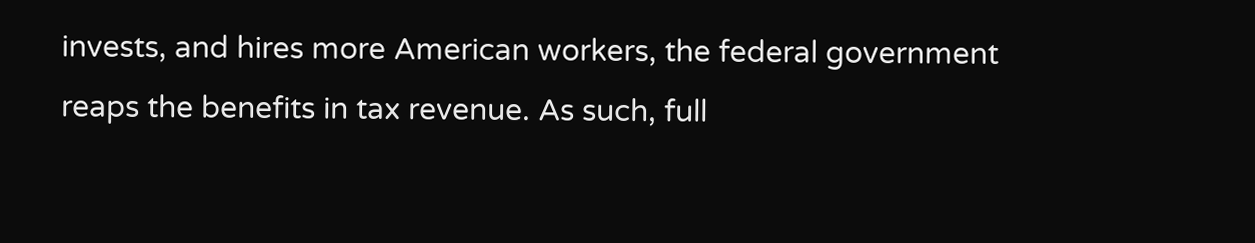invests, and hires more American workers, the federal government reaps the benefits in tax revenue. As such, full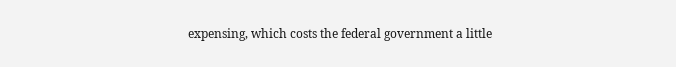expensing, which costs the federal government a little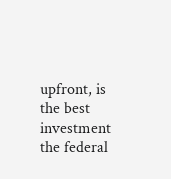upfront, is the best investment the federal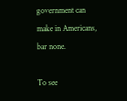government can make in Americans, bar none.

To see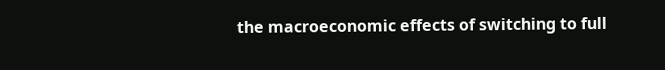the macroeconomic effects of switching to full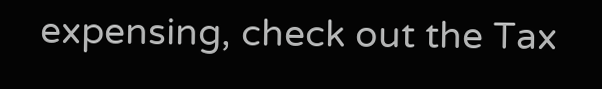expensing, check out the Tax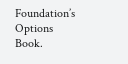Foundation’s Options Book.